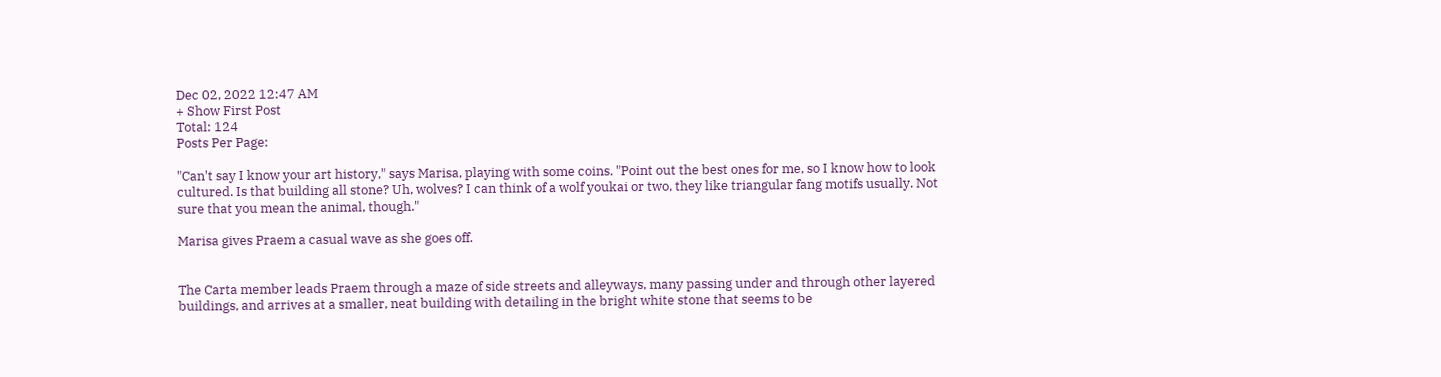Dec 02, 2022 12:47 AM
+ Show First Post
Total: 124
Posts Per Page:

"Can't say I know your art history," says Marisa, playing with some coins. "Point out the best ones for me, so I know how to look cultured. Is that building all stone? Uh, wolves? I can think of a wolf youkai or two, they like triangular fang motifs usually. Not sure that you mean the animal, though."

Marisa gives Praem a casual wave as she goes off.


The Carta member leads Praem through a maze of side streets and alleyways, many passing under and through other layered buildings, and arrives at a smaller, neat building with detailing in the bright white stone that seems to be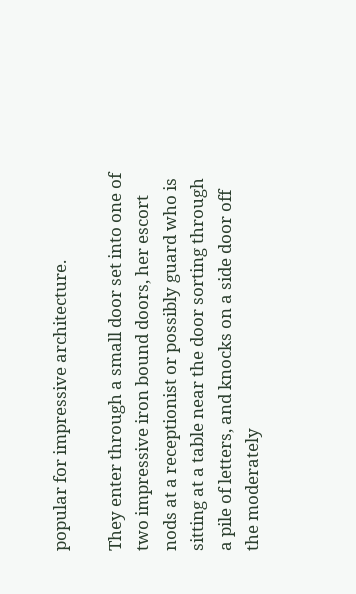popular for impressive architecture.

They enter through a small door set into one of two impressive iron bound doors, her escort nods at a receptionist or possibly guard who is sitting at a table near the door sorting through a pile of letters, and knocks on a side door off the moderately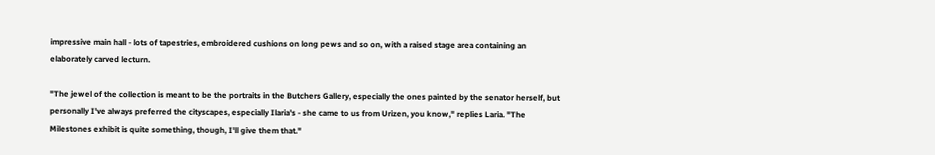impressive main hall - lots of tapestries, embroidered cushions on long pews and so on, with a raised stage area containing an elaborately carved lecturn.

"The jewel of the collection is meant to be the portraits in the Butchers Gallery, especially the ones painted by the senator herself, but personally I've always preferred the cityscapes, especially Ilaria's - she came to us from Urizen, you know," replies Laria. "The Milestones exhibit is quite something, though, I'll give them that."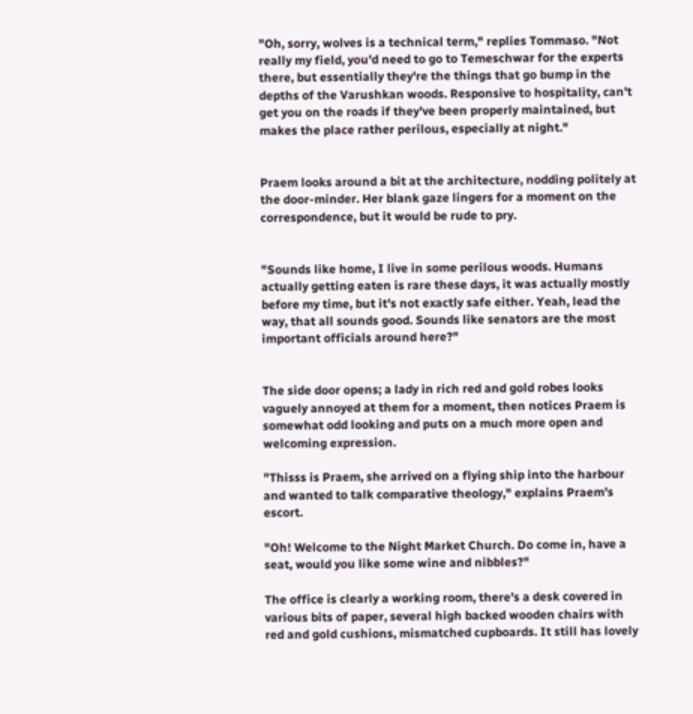"Oh, sorry, wolves is a technical term," replies Tommaso. "Not really my field, you'd need to go to Temeschwar for the experts there, but essentially they're the things that go bump in the depths of the Varushkan woods. Responsive to hospitality, can't get you on the roads if they've been properly maintained, but makes the place rather perilous, especially at night."


Praem looks around a bit at the architecture, nodding politely at the door-minder. Her blank gaze lingers for a moment on the correspondence, but it would be rude to pry.


"Sounds like home, I live in some perilous woods. Humans actually getting eaten is rare these days, it was actually mostly before my time, but it's not exactly safe either. Yeah, lead the way, that all sounds good. Sounds like senators are the most important officials around here?"


The side door opens; a lady in rich red and gold robes looks vaguely annoyed at them for a moment, then notices Praem is somewhat odd looking and puts on a much more open and welcoming expression.

"Thisss is Praem, she arrived on a flying ship into the harbour and wanted to talk comparative theology," explains Praem's escort.

"Oh! Welcome to the Night Market Church. Do come in, have a seat, would you like some wine and nibbles?"

The office is clearly a working room, there's a desk covered in various bits of paper, several high backed wooden chairs with red and gold cushions, mismatched cupboards. It still has lovely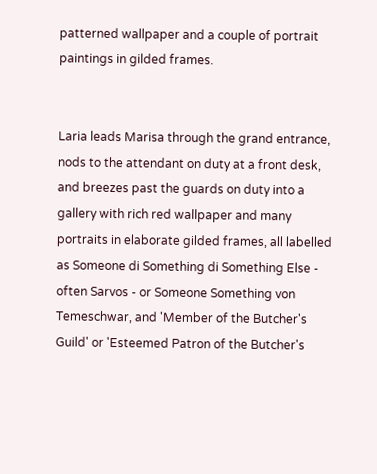patterned wallpaper and a couple of portrait paintings in gilded frames.


Laria leads Marisa through the grand entrance, nods to the attendant on duty at a front desk, and breezes past the guards on duty into a gallery with rich red wallpaper and many portraits in elaborate gilded frames, all labelled as Someone di Something di Something Else - often Sarvos - or Someone Something von Temeschwar, and 'Member of the Butcher's Guild' or 'Esteemed Patron of the Butcher's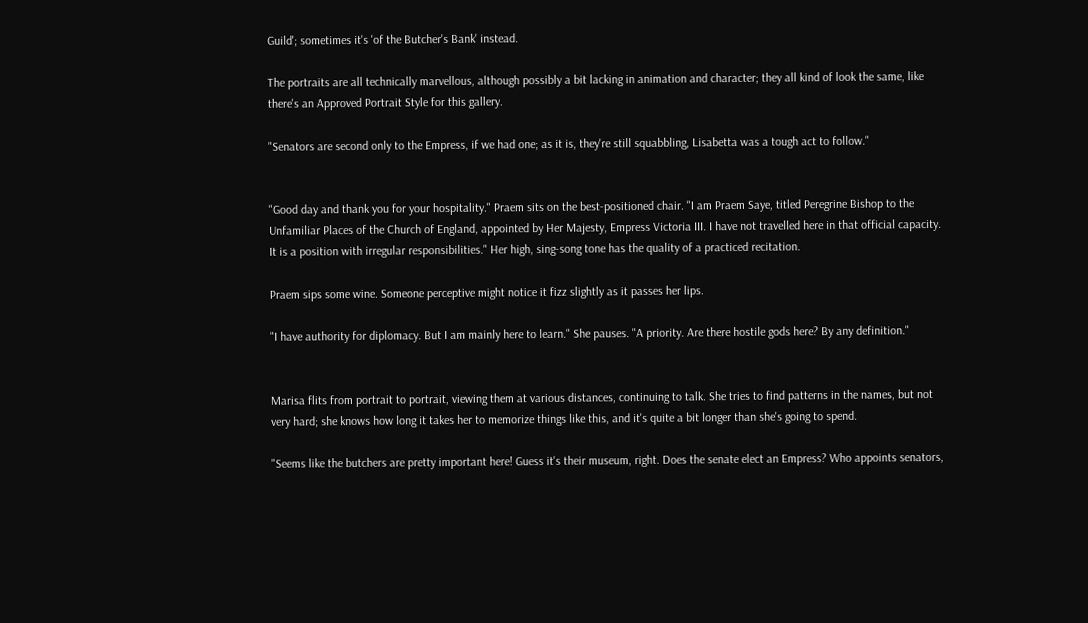Guild'; sometimes it's 'of the Butcher's Bank' instead.

The portraits are all technically marvellous, although possibly a bit lacking in animation and character; they all kind of look the same, like there's an Approved Portrait Style for this gallery.

"Senators are second only to the Empress, if we had one; as it is, they're still squabbling, Lisabetta was a tough act to follow."


"Good day and thank you for your hospitality." Praem sits on the best-positioned chair. "I am Praem Saye, titled Peregrine Bishop to the Unfamiliar Places of the Church of England, appointed by Her Majesty, Empress Victoria III. I have not travelled here in that official capacity. It is a position with irregular responsibilities." Her high, sing-song tone has the quality of a practiced recitation.

Praem sips some wine. Someone perceptive might notice it fizz slightly as it passes her lips.

"I have authority for diplomacy. But I am mainly here to learn." She pauses. "A priority. Are there hostile gods here? By any definition."


Marisa flits from portrait to portrait, viewing them at various distances, continuing to talk. She tries to find patterns in the names, but not very hard; she knows how long it takes her to memorize things like this, and it's quite a bit longer than she's going to spend.

"Seems like the butchers are pretty important here! Guess it's their museum, right. Does the senate elect an Empress? Who appoints senators,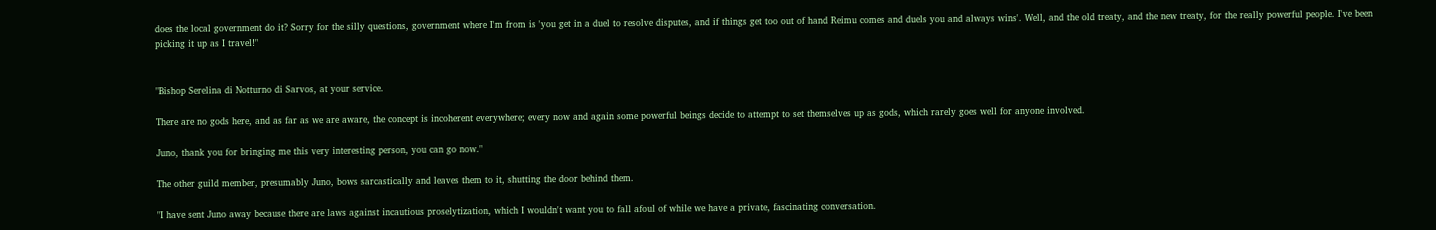does the local government do it? Sorry for the silly questions, government where I'm from is 'you get in a duel to resolve disputes, and if things get too out of hand Reimu comes and duels you and always wins'. Well, and the old treaty, and the new treaty, for the really powerful people. I've been picking it up as I travel!"


"Bishop Serelina di Notturno di Sarvos, at your service.

There are no gods here, and as far as we are aware, the concept is incoherent everywhere; every now and again some powerful beings decide to attempt to set themselves up as gods, which rarely goes well for anyone involved.

Juno, thank you for bringing me this very interesting person, you can go now."

The other guild member, presumably Juno, bows sarcastically and leaves them to it, shutting the door behind them.

"I have sent Juno away because there are laws against incautious proselytization, which I wouldn't want you to fall afoul of while we have a private, fascinating conversation.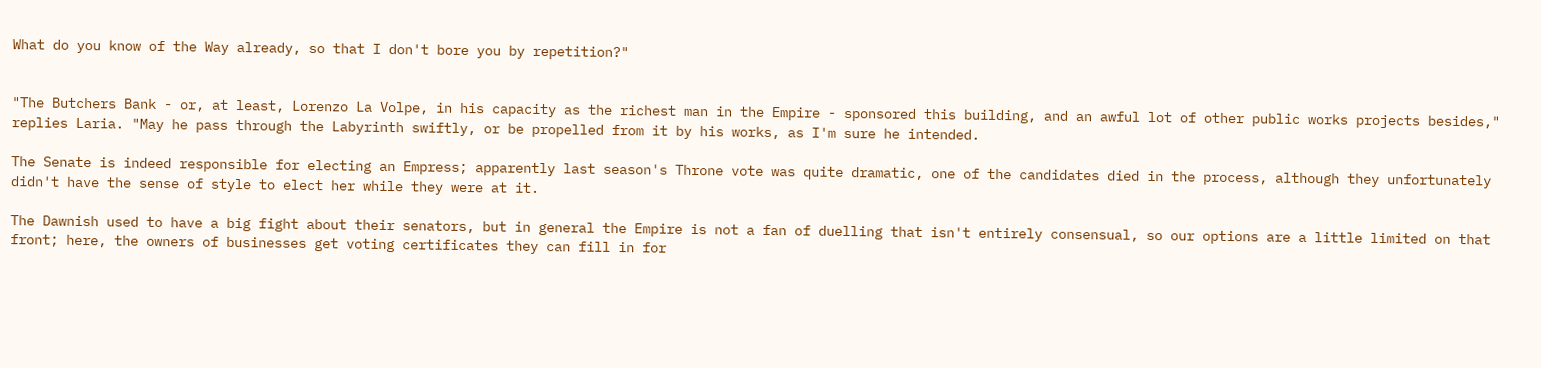What do you know of the Way already, so that I don't bore you by repetition?"


"The Butchers Bank - or, at least, Lorenzo La Volpe, in his capacity as the richest man in the Empire - sponsored this building, and an awful lot of other public works projects besides," replies Laria. "May he pass through the Labyrinth swiftly, or be propelled from it by his works, as I'm sure he intended.

The Senate is indeed responsible for electing an Empress; apparently last season's Throne vote was quite dramatic, one of the candidates died in the process, although they unfortunately didn't have the sense of style to elect her while they were at it.

The Dawnish used to have a big fight about their senators, but in general the Empire is not a fan of duelling that isn't entirely consensual, so our options are a little limited on that front; here, the owners of businesses get voting certificates they can fill in for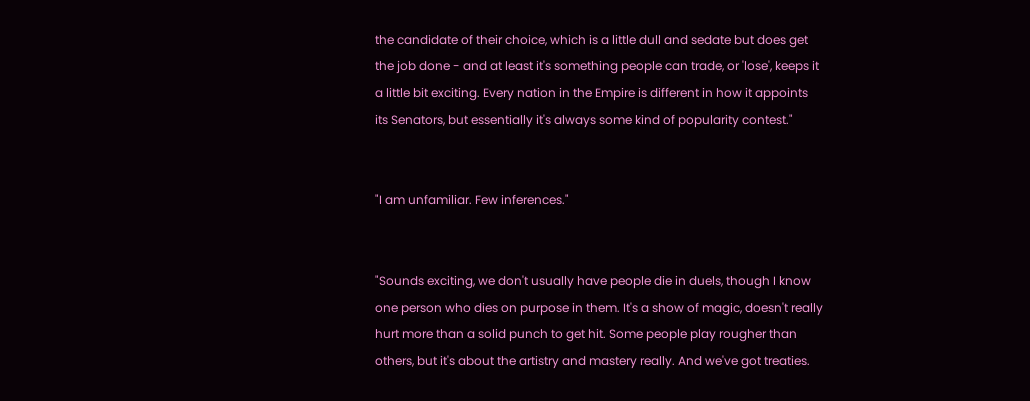the candidate of their choice, which is a little dull and sedate but does get the job done - and at least it's something people can trade, or 'lose', keeps it a little bit exciting. Every nation in the Empire is different in how it appoints its Senators, but essentially it's always some kind of popularity contest."


"I am unfamiliar. Few inferences."


"Sounds exciting, we don't usually have people die in duels, though I know one person who dies on purpose in them. It's a show of magic, doesn't really hurt more than a solid punch to get hit. Some people play rougher than others, but it's about the artistry and mastery really. And we've got treaties.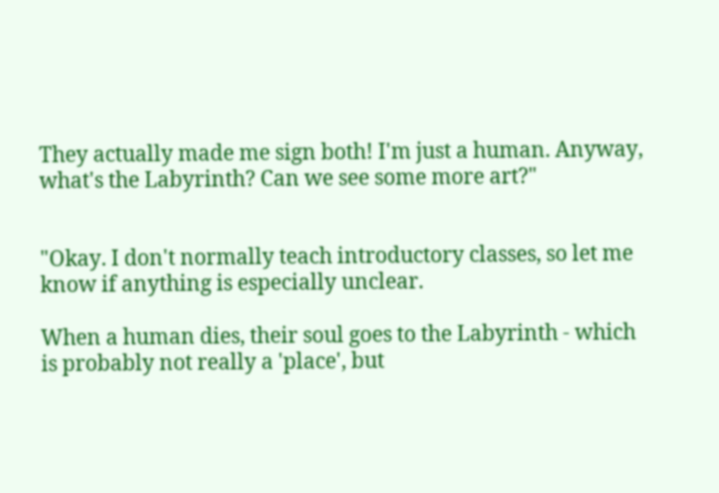They actually made me sign both! I'm just a human. Anyway, what's the Labyrinth? Can we see some more art?"


"Okay. I don't normally teach introductory classes, so let me know if anything is especially unclear.

When a human dies, their soul goes to the Labyrinth - which is probably not really a 'place', but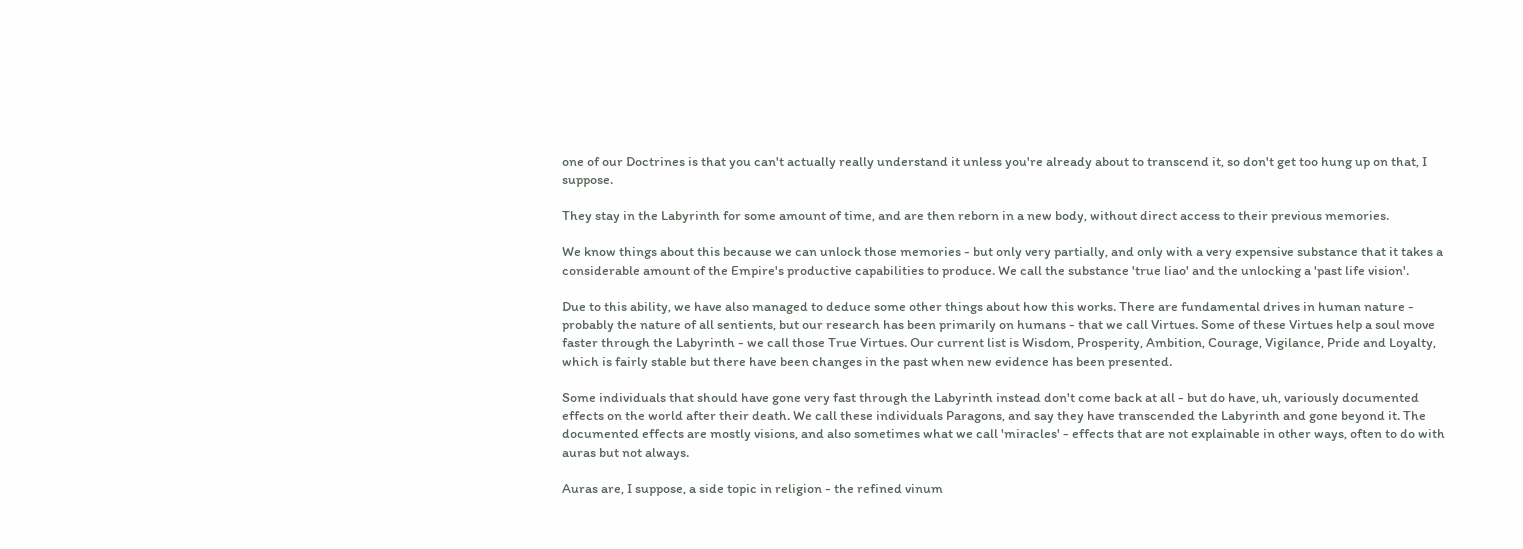one of our Doctrines is that you can't actually really understand it unless you're already about to transcend it, so don't get too hung up on that, I suppose.

They stay in the Labyrinth for some amount of time, and are then reborn in a new body, without direct access to their previous memories.

We know things about this because we can unlock those memories - but only very partially, and only with a very expensive substance that it takes a considerable amount of the Empire's productive capabilities to produce. We call the substance 'true liao' and the unlocking a 'past life vision'.

Due to this ability, we have also managed to deduce some other things about how this works. There are fundamental drives in human nature - probably the nature of all sentients, but our research has been primarily on humans - that we call Virtues. Some of these Virtues help a soul move faster through the Labyrinth - we call those True Virtues. Our current list is Wisdom, Prosperity, Ambition, Courage, Vigilance, Pride and Loyalty, which is fairly stable but there have been changes in the past when new evidence has been presented.

Some individuals that should have gone very fast through the Labyrinth instead don't come back at all - but do have, uh, variously documented effects on the world after their death. We call these individuals Paragons, and say they have transcended the Labyrinth and gone beyond it. The documented effects are mostly visions, and also sometimes what we call 'miracles' - effects that are not explainable in other ways, often to do with auras but not always.

Auras are, I suppose, a side topic in religion - the refined vinum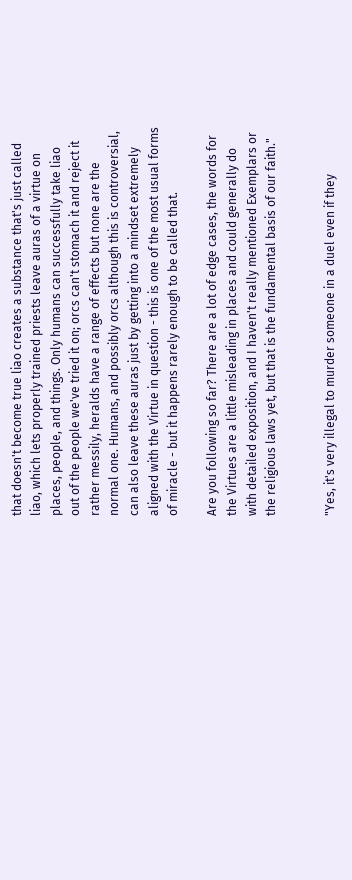that doesn't become true liao creates a substance that's just called liao, which lets properly trained priests leave auras of a virtue on places, people, and things. Only humans can successfully take liao out of the people we've tried it on; orcs can't stomach it and reject it rather messily, heralds have a range of effects but none are the normal one. Humans, and possibly orcs although this is controversial, can also leave these auras just by getting into a mindset extremely aligned with the Virtue in question - this is one of the most usual forms of miracle - but it happens rarely enough to be called that.

Are you following so far? There are a lot of edge cases, the words for the Virtues are a little misleading in places and could generally do with detailed exposition, and I haven't really mentioned Exemplars or the religious laws yet, but that is the fundamental basis of our faith."


"Yes, it's very illegal to murder someone in a duel even if they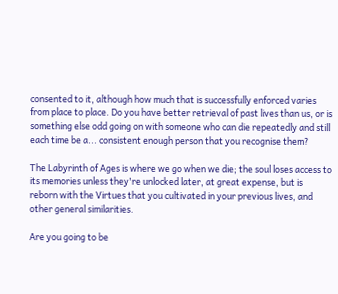consented to it, although how much that is successfully enforced varies from place to place. Do you have better retrieval of past lives than us, or is something else odd going on with someone who can die repeatedly and still each time be a... consistent enough person that you recognise them?

The Labyrinth of Ages is where we go when we die; the soul loses access to its memories unless they're unlocked later, at great expense, but is reborn with the Virtues that you cultivated in your previous lives, and other general similarities.

Are you going to be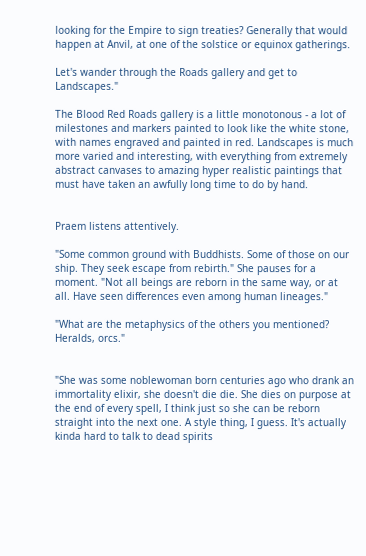looking for the Empire to sign treaties? Generally that would happen at Anvil, at one of the solstice or equinox gatherings.

Let's wander through the Roads gallery and get to Landscapes."

The Blood Red Roads gallery is a little monotonous - a lot of milestones and markers painted to look like the white stone, with names engraved and painted in red. Landscapes is much more varied and interesting, with everything from extremely abstract canvases to amazing hyper realistic paintings that must have taken an awfully long time to do by hand.


Praem listens attentively.

"Some common ground with Buddhists. Some of those on our ship. They seek escape from rebirth." She pauses for a moment. "Not all beings are reborn in the same way, or at all. Have seen differences even among human lineages."

"What are the metaphysics of the others you mentioned? Heralds, orcs."


"She was some noblewoman born centuries ago who drank an immortality elixir, she doesn't die die. She dies on purpose at the end of every spell, I think just so she can be reborn straight into the next one. A style thing, I guess. It's actually kinda hard to talk to dead spirits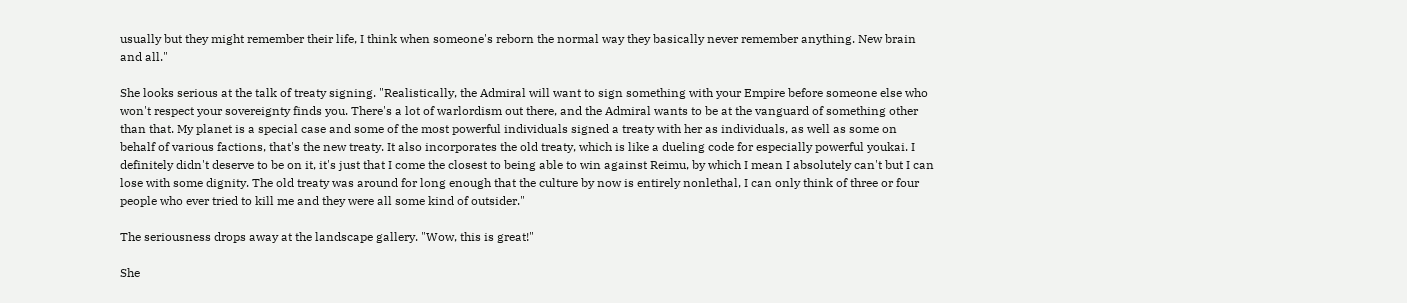usually but they might remember their life, I think when someone's reborn the normal way they basically never remember anything. New brain and all."

She looks serious at the talk of treaty signing. "Realistically, the Admiral will want to sign something with your Empire before someone else who won't respect your sovereignty finds you. There's a lot of warlordism out there, and the Admiral wants to be at the vanguard of something other than that. My planet is a special case and some of the most powerful individuals signed a treaty with her as individuals, as well as some on behalf of various factions, that's the new treaty. It also incorporates the old treaty, which is like a dueling code for especially powerful youkai. I definitely didn't deserve to be on it, it's just that I come the closest to being able to win against Reimu, by which I mean I absolutely can't but I can lose with some dignity. The old treaty was around for long enough that the culture by now is entirely nonlethal, I can only think of three or four people who ever tried to kill me and they were all some kind of outsider."

The seriousness drops away at the landscape gallery. "Wow, this is great!"

She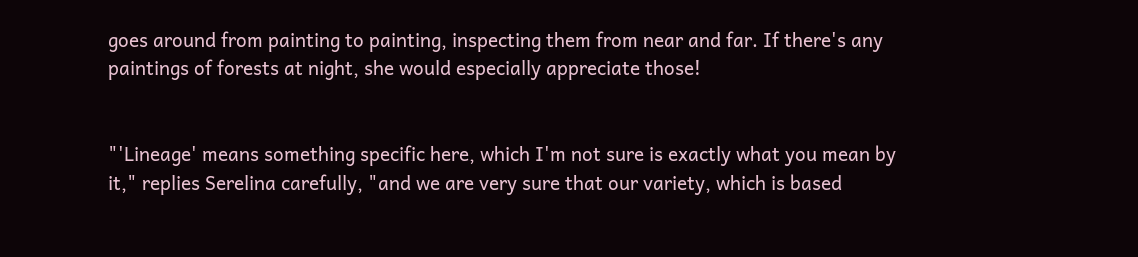goes around from painting to painting, inspecting them from near and far. If there's any paintings of forests at night, she would especially appreciate those!


"'Lineage' means something specific here, which I'm not sure is exactly what you mean by it," replies Serelina carefully, "and we are very sure that our variety, which is based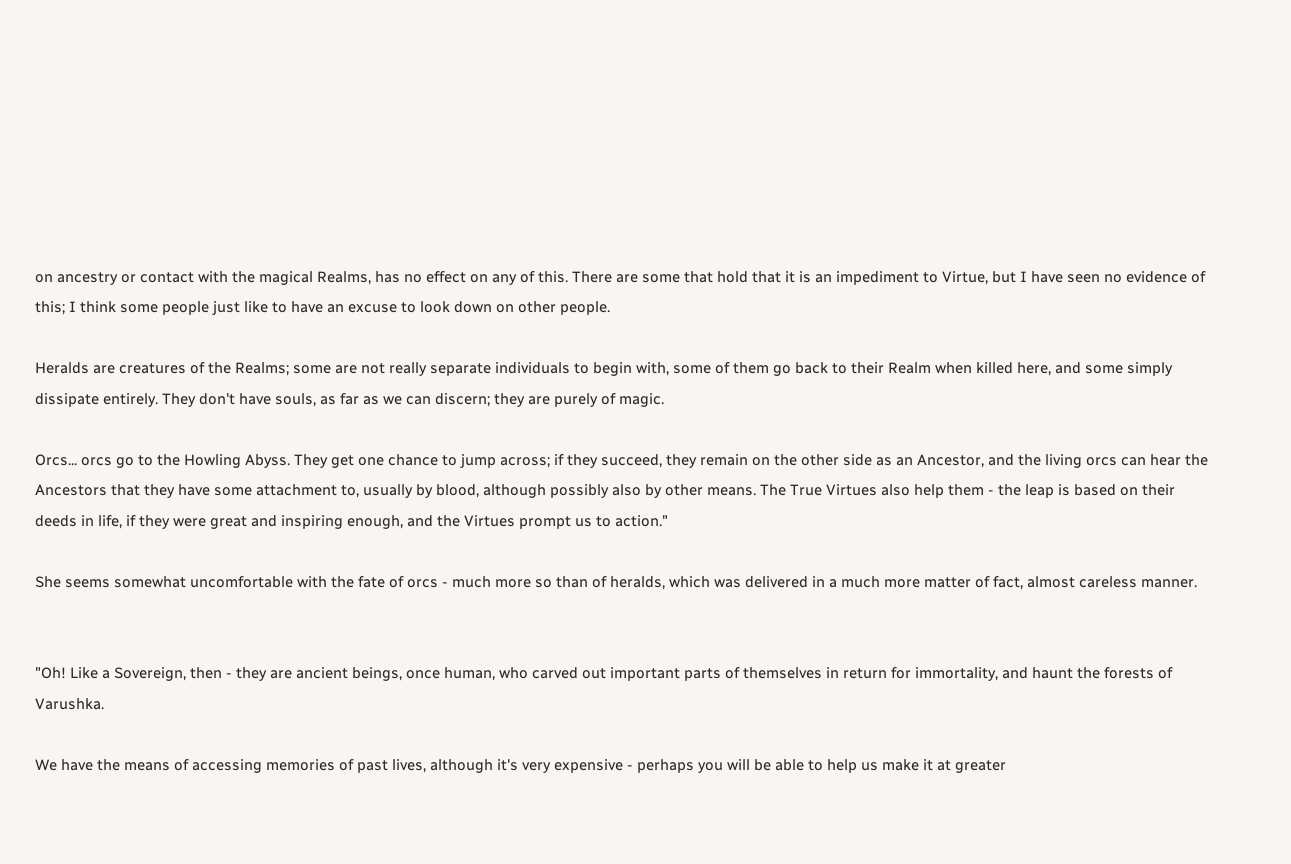on ancestry or contact with the magical Realms, has no effect on any of this. There are some that hold that it is an impediment to Virtue, but I have seen no evidence of this; I think some people just like to have an excuse to look down on other people.

Heralds are creatures of the Realms; some are not really separate individuals to begin with, some of them go back to their Realm when killed here, and some simply dissipate entirely. They don't have souls, as far as we can discern; they are purely of magic.

Orcs... orcs go to the Howling Abyss. They get one chance to jump across; if they succeed, they remain on the other side as an Ancestor, and the living orcs can hear the Ancestors that they have some attachment to, usually by blood, although possibly also by other means. The True Virtues also help them - the leap is based on their deeds in life, if they were great and inspiring enough, and the Virtues prompt us to action."

She seems somewhat uncomfortable with the fate of orcs - much more so than of heralds, which was delivered in a much more matter of fact, almost careless manner.


"Oh! Like a Sovereign, then - they are ancient beings, once human, who carved out important parts of themselves in return for immortality, and haunt the forests of Varushka.

We have the means of accessing memories of past lives, although it's very expensive - perhaps you will be able to help us make it at greater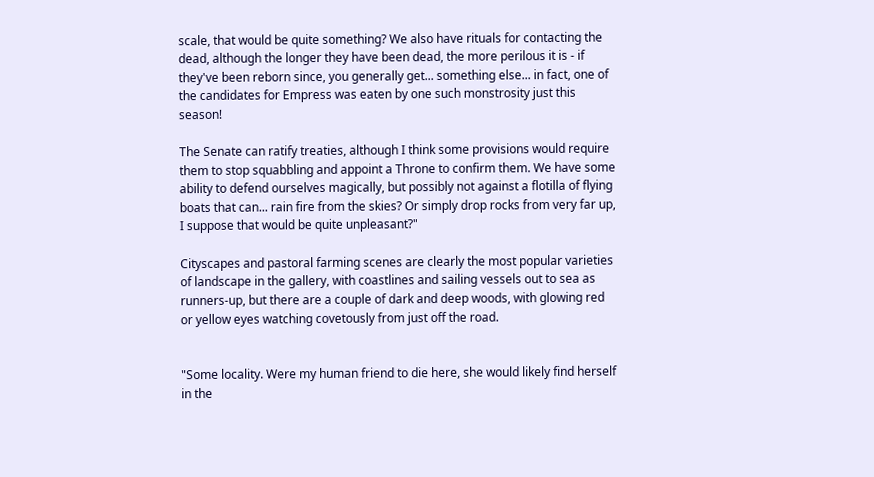scale, that would be quite something? We also have rituals for contacting the dead, although the longer they have been dead, the more perilous it is - if they've been reborn since, you generally get... something else... in fact, one of the candidates for Empress was eaten by one such monstrosity just this season!

The Senate can ratify treaties, although I think some provisions would require them to stop squabbling and appoint a Throne to confirm them. We have some ability to defend ourselves magically, but possibly not against a flotilla of flying boats that can... rain fire from the skies? Or simply drop rocks from very far up, I suppose that would be quite unpleasant?"

Cityscapes and pastoral farming scenes are clearly the most popular varieties of landscape in the gallery, with coastlines and sailing vessels out to sea as runners-up, but there are a couple of dark and deep woods, with glowing red or yellow eyes watching covetously from just off the road.


"Some locality. Were my human friend to die here, she would likely find herself in the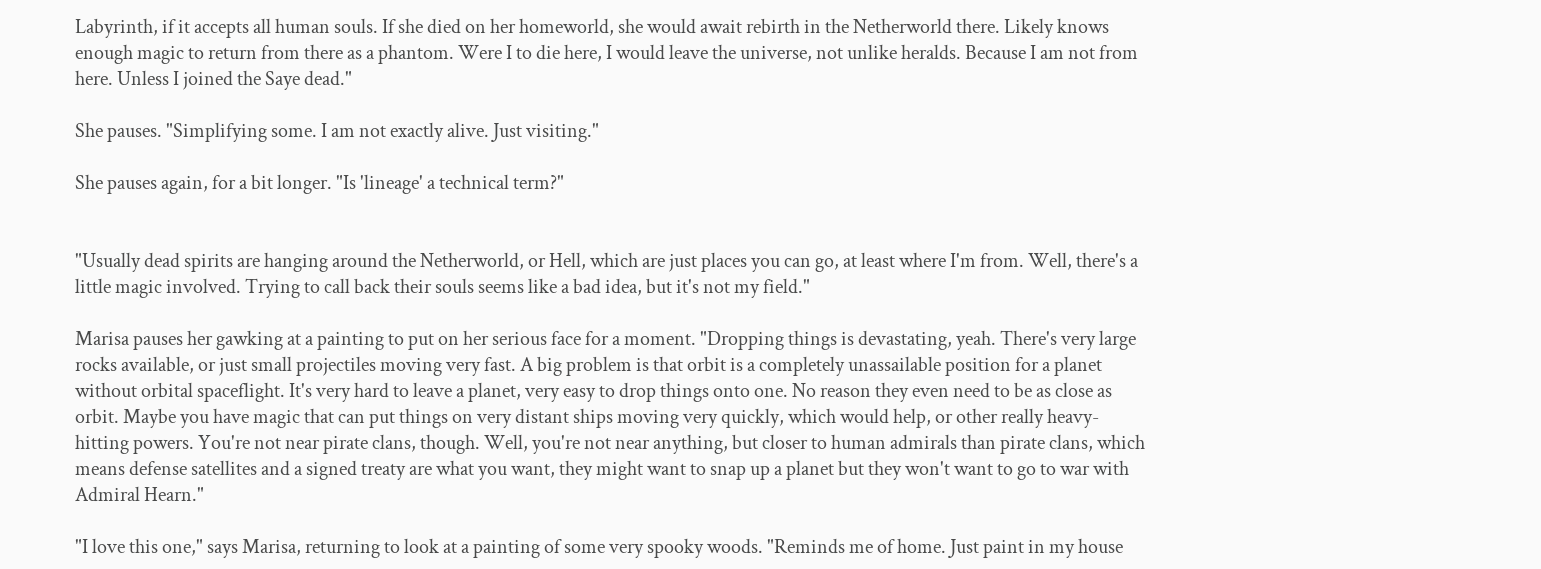Labyrinth, if it accepts all human souls. If she died on her homeworld, she would await rebirth in the Netherworld there. Likely knows enough magic to return from there as a phantom. Were I to die here, I would leave the universe, not unlike heralds. Because I am not from here. Unless I joined the Saye dead."

She pauses. "Simplifying some. I am not exactly alive. Just visiting."

She pauses again, for a bit longer. "Is 'lineage' a technical term?"


"Usually dead spirits are hanging around the Netherworld, or Hell, which are just places you can go, at least where I'm from. Well, there's a little magic involved. Trying to call back their souls seems like a bad idea, but it's not my field."

Marisa pauses her gawking at a painting to put on her serious face for a moment. "Dropping things is devastating, yeah. There's very large rocks available, or just small projectiles moving very fast. A big problem is that orbit is a completely unassailable position for a planet without orbital spaceflight. It's very hard to leave a planet, very easy to drop things onto one. No reason they even need to be as close as orbit. Maybe you have magic that can put things on very distant ships moving very quickly, which would help, or other really heavy-hitting powers. You're not near pirate clans, though. Well, you're not near anything, but closer to human admirals than pirate clans, which means defense satellites and a signed treaty are what you want, they might want to snap up a planet but they won't want to go to war with Admiral Hearn."

"I love this one," says Marisa, returning to look at a painting of some very spooky woods. "Reminds me of home. Just paint in my house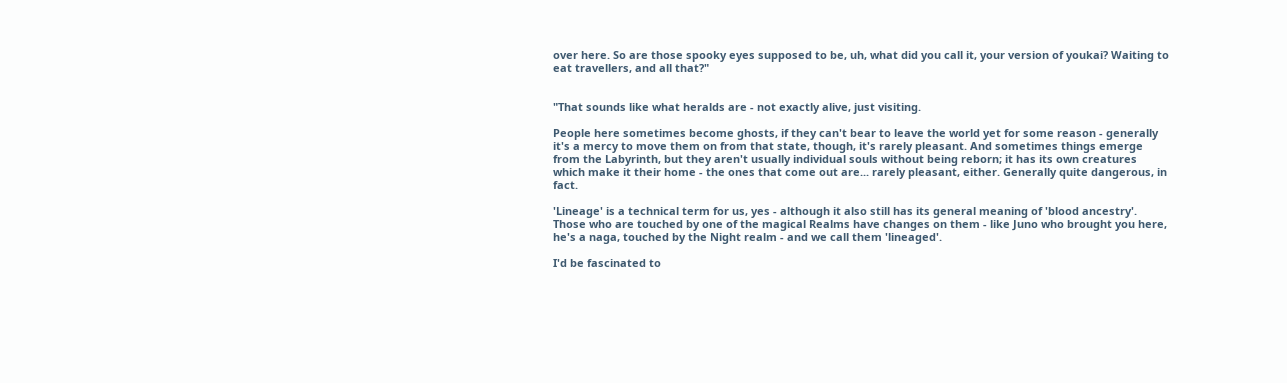over here. So are those spooky eyes supposed to be, uh, what did you call it, your version of youkai? Waiting to eat travellers, and all that?"


"That sounds like what heralds are - not exactly alive, just visiting.

People here sometimes become ghosts, if they can't bear to leave the world yet for some reason - generally it's a mercy to move them on from that state, though, it's rarely pleasant. And sometimes things emerge from the Labyrinth, but they aren't usually individual souls without being reborn; it has its own creatures which make it their home - the ones that come out are... rarely pleasant, either. Generally quite dangerous, in fact.

'Lineage' is a technical term for us, yes - although it also still has its general meaning of 'blood ancestry'. Those who are touched by one of the magical Realms have changes on them - like Juno who brought you here, he's a naga, touched by the Night realm - and we call them 'lineaged'.

I'd be fascinated to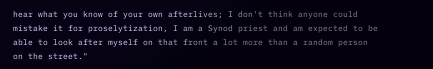hear what you know of your own afterlives; I don't think anyone could mistake it for proselytization, I am a Synod priest and am expected to be able to look after myself on that front a lot more than a random person on the street."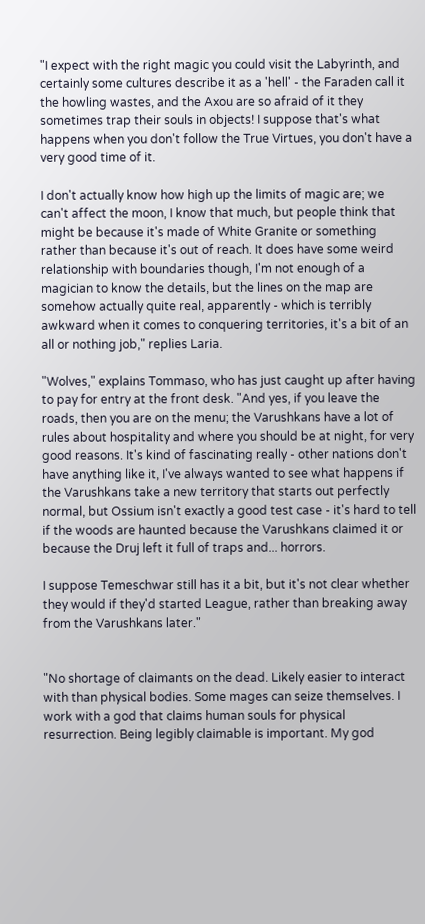"I expect with the right magic you could visit the Labyrinth, and certainly some cultures describe it as a 'hell' - the Faraden call it the howling wastes, and the Axou are so afraid of it they sometimes trap their souls in objects! I suppose that's what happens when you don't follow the True Virtues, you don't have a very good time of it.

I don't actually know how high up the limits of magic are; we can't affect the moon, I know that much, but people think that might be because it's made of White Granite or something rather than because it's out of reach. It does have some weird relationship with boundaries though, I'm not enough of a magician to know the details, but the lines on the map are somehow actually quite real, apparently - which is terribly awkward when it comes to conquering territories, it's a bit of an all or nothing job," replies Laria.

"Wolves," explains Tommaso, who has just caught up after having to pay for entry at the front desk. "And yes, if you leave the roads, then you are on the menu; the Varushkans have a lot of rules about hospitality and where you should be at night, for very good reasons. It's kind of fascinating really - other nations don't have anything like it, I've always wanted to see what happens if the Varushkans take a new territory that starts out perfectly normal, but Ossium isn't exactly a good test case - it's hard to tell if the woods are haunted because the Varushkans claimed it or because the Druj left it full of traps and... horrors.

I suppose Temeschwar still has it a bit, but it's not clear whether they would if they'd started League, rather than breaking away from the Varushkans later."


"No shortage of claimants on the dead. Likely easier to interact with than physical bodies. Some mages can seize themselves. I work with a god that claims human souls for physical resurrection. Being legibly claimable is important. My god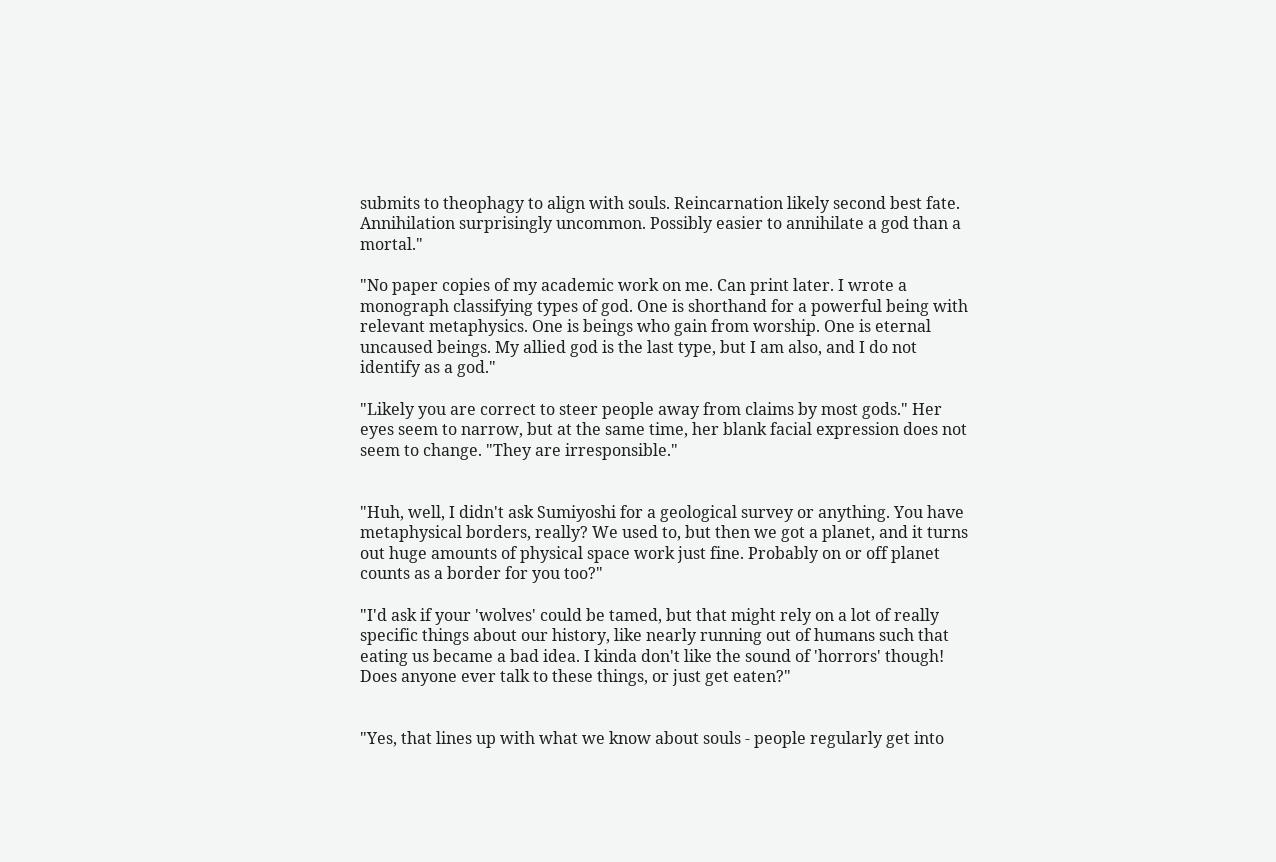submits to theophagy to align with souls. Reincarnation likely second best fate. Annihilation surprisingly uncommon. Possibly easier to annihilate a god than a mortal."

"No paper copies of my academic work on me. Can print later. I wrote a monograph classifying types of god. One is shorthand for a powerful being with relevant metaphysics. One is beings who gain from worship. One is eternal uncaused beings. My allied god is the last type, but I am also, and I do not identify as a god."

"Likely you are correct to steer people away from claims by most gods." Her eyes seem to narrow, but at the same time, her blank facial expression does not seem to change. "They are irresponsible."


"Huh, well, I didn't ask Sumiyoshi for a geological survey or anything. You have metaphysical borders, really? We used to, but then we got a planet, and it turns out huge amounts of physical space work just fine. Probably on or off planet counts as a border for you too?"

"I'd ask if your 'wolves' could be tamed, but that might rely on a lot of really specific things about our history, like nearly running out of humans such that eating us became a bad idea. I kinda don't like the sound of 'horrors' though! Does anyone ever talk to these things, or just get eaten?"


"Yes, that lines up with what we know about souls - people regularly get into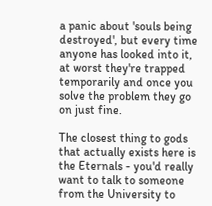a panic about 'souls being destroyed', but every time anyone has looked into it, at worst they're trapped temporarily and once you solve the problem they go on just fine.

The closest thing to gods that actually exists here is the Eternals - you'd really want to talk to someone from the University to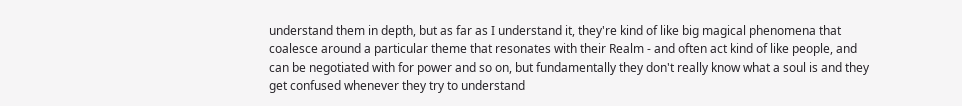understand them in depth, but as far as I understand it, they're kind of like big magical phenomena that coalesce around a particular theme that resonates with their Realm - and often act kind of like people, and can be negotiated with for power and so on, but fundamentally they don't really know what a soul is and they get confused whenever they try to understand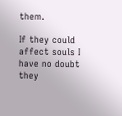them.

If they could affect souls I have no doubt they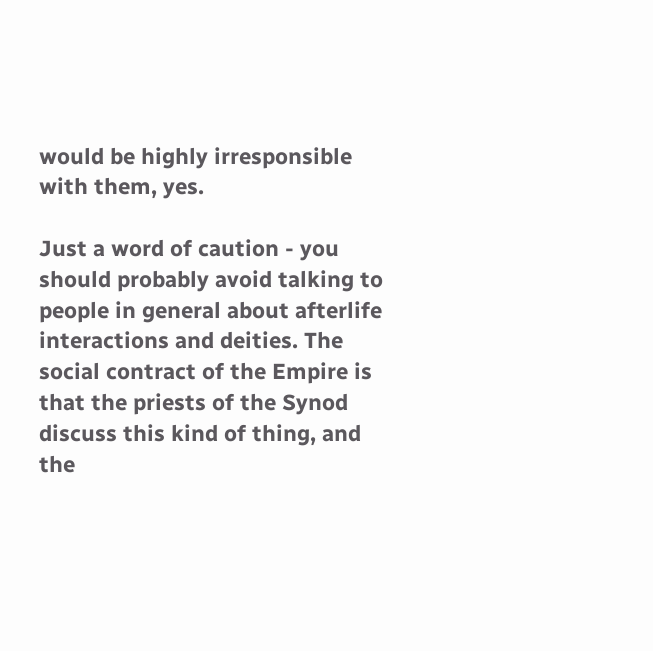would be highly irresponsible with them, yes.

Just a word of caution - you should probably avoid talking to people in general about afterlife interactions and deities. The social contract of the Empire is that the priests of the Synod discuss this kind of thing, and the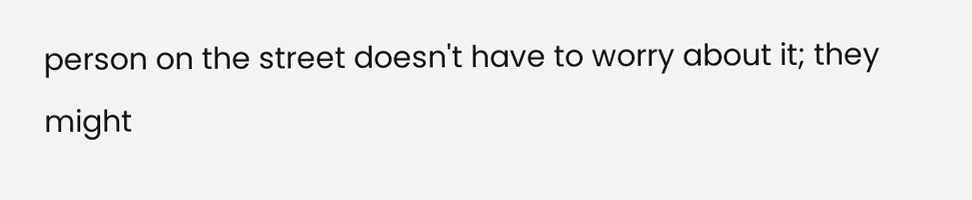person on the street doesn't have to worry about it; they might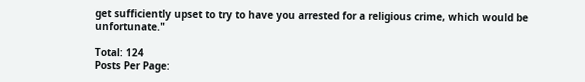get sufficiently upset to try to have you arrested for a religious crime, which would be unfortunate."

Total: 124
Posts Per Page: